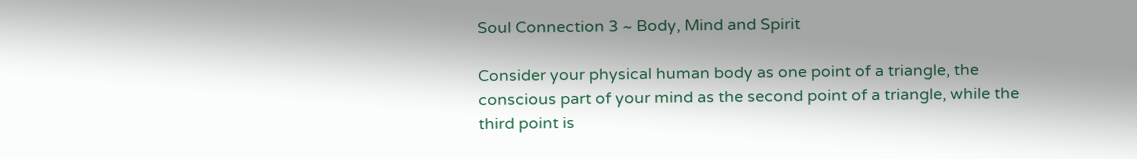Soul Connection 3 ~ Body, Mind and Spirit

Consider your physical human body as one point of a triangle, the conscious part of your mind as the second point of a triangle, while the third point is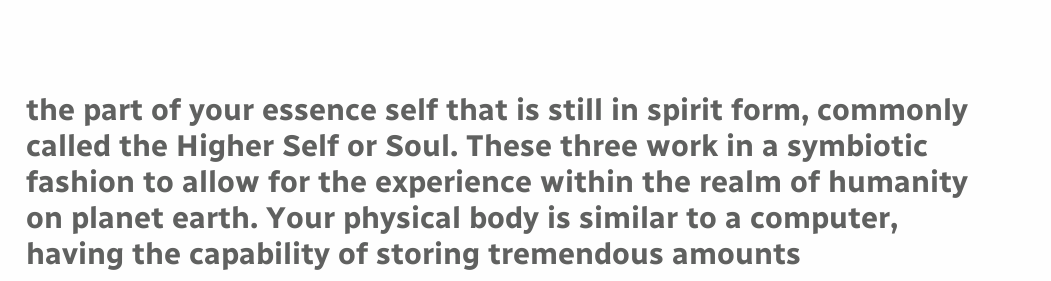the part of your essence self that is still in spirit form, commonly called the Higher Self or Soul. These three work in a symbiotic fashion to allow for the experience within the realm of humanity on planet earth. Your physical body is similar to a computer, having the capability of storing tremendous amounts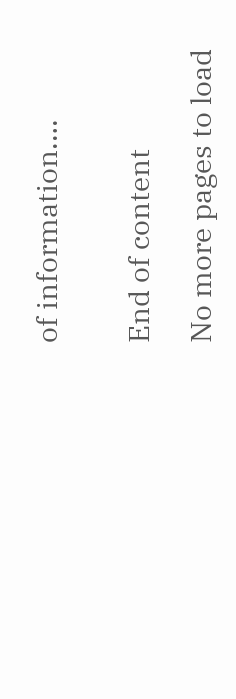of information.…


End of content

No more pages to load